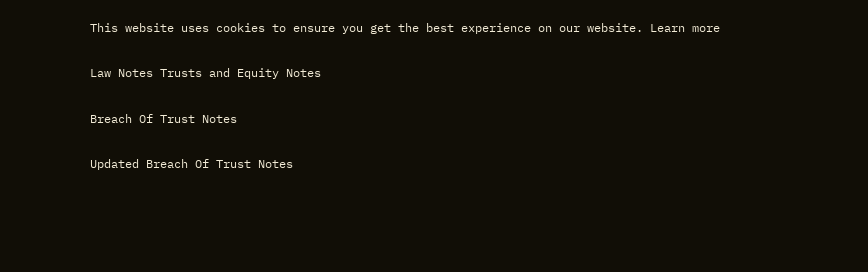This website uses cookies to ensure you get the best experience on our website. Learn more

Law Notes Trusts and Equity Notes

Breach Of Trust Notes

Updated Breach Of Trust Notes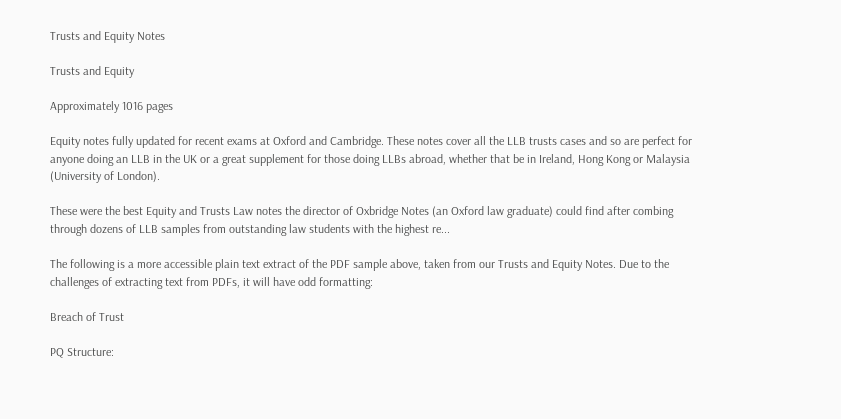Trusts and Equity Notes

Trusts and Equity

Approximately 1016 pages

Equity notes fully updated for recent exams at Oxford and Cambridge. These notes cover all the LLB trusts cases and so are perfect for anyone doing an LLB in the UK or a great supplement for those doing LLBs abroad, whether that be in Ireland, Hong Kong or Malaysia (University of London).

These were the best Equity and Trusts Law notes the director of Oxbridge Notes (an Oxford law graduate) could find after combing through dozens of LLB samples from outstanding law students with the highest re...

The following is a more accessible plain text extract of the PDF sample above, taken from our Trusts and Equity Notes. Due to the challenges of extracting text from PDFs, it will have odd formatting:

Breach of Trust

PQ Structure: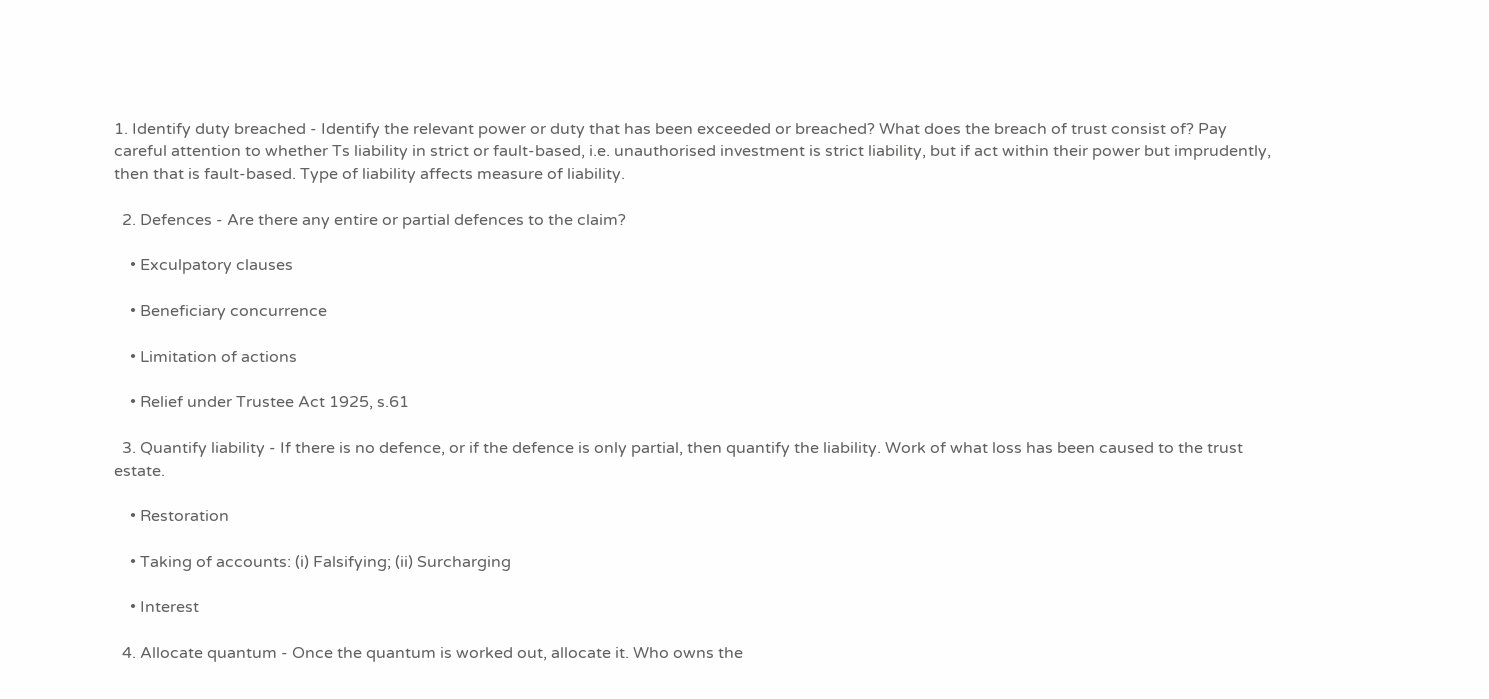1. Identify duty breached - Identify the relevant power or duty that has been exceeded or breached? What does the breach of trust consist of? Pay careful attention to whether Ts liability in strict or fault-based, i.e. unauthorised investment is strict liability, but if act within their power but imprudently, then that is fault-based. Type of liability affects measure of liability.

  2. Defences - Are there any entire or partial defences to the claim?

    • Exculpatory clauses

    • Beneficiary concurrence

    • Limitation of actions

    • Relief under Trustee Act 1925, s.61

  3. Quantify liability - If there is no defence, or if the defence is only partial, then quantify the liability. Work of what loss has been caused to the trust estate.

    • Restoration

    • Taking of accounts: (i) Falsifying; (ii) Surcharging

    • Interest

  4. Allocate quantum - Once the quantum is worked out, allocate it. Who owns the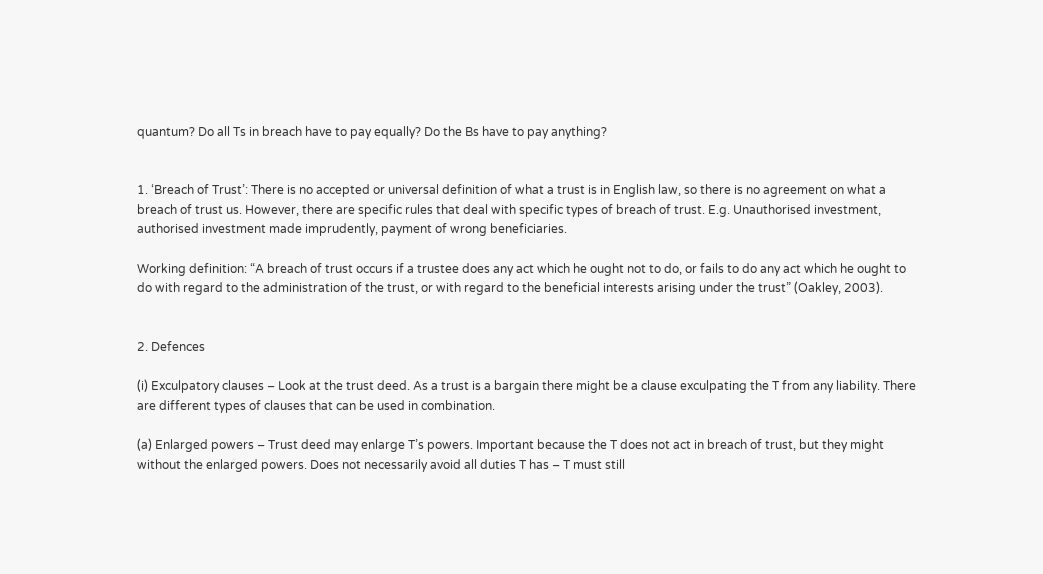quantum? Do all Ts in breach have to pay equally? Do the Bs have to pay anything?


1. ‘Breach of Trust’: There is no accepted or universal definition of what a trust is in English law, so there is no agreement on what a breach of trust us. However, there are specific rules that deal with specific types of breach of trust. E.g. Unauthorised investment, authorised investment made imprudently, payment of wrong beneficiaries.

Working definition: “A breach of trust occurs if a trustee does any act which he ought not to do, or fails to do any act which he ought to do with regard to the administration of the trust, or with regard to the beneficial interests arising under the trust” (Oakley, 2003).


2. Defences

(i) Exculpatory clauses – Look at the trust deed. As a trust is a bargain there might be a clause exculpating the T from any liability. There are different types of clauses that can be used in combination.

(a) Enlarged powers – Trust deed may enlarge T’s powers. Important because the T does not act in breach of trust, but they might without the enlarged powers. Does not necessarily avoid all duties T has – T must still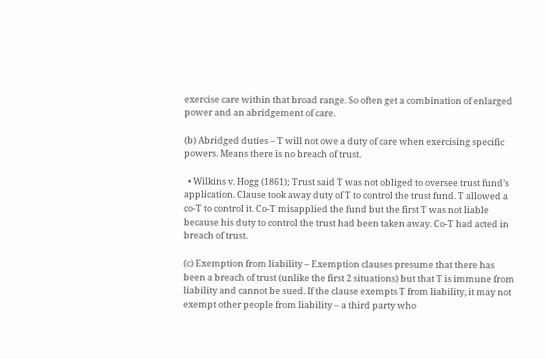exercise care within that broad range. So often get a combination of enlarged power and an abridgement of care.

(b) Abridged duties – T will not owe a duty of care when exercising specific powers. Means there is no breach of trust.

  • Wilkins v. Hogg (1861); Trust said T was not obliged to oversee trust fund’s application. Clause took away duty of T to control the trust fund. T allowed a co-T to control it. Co-T misapplied the fund but the first T was not liable because his duty to control the trust had been taken away. Co-T had acted in breach of trust.

(c) Exemption from liability – Exemption clauses presume that there has been a breach of trust (unlike the first 2 situations) but that T is immune from liability and cannot be sued. If the clause exempts T from liability, it may not exempt other people from liability – a third party who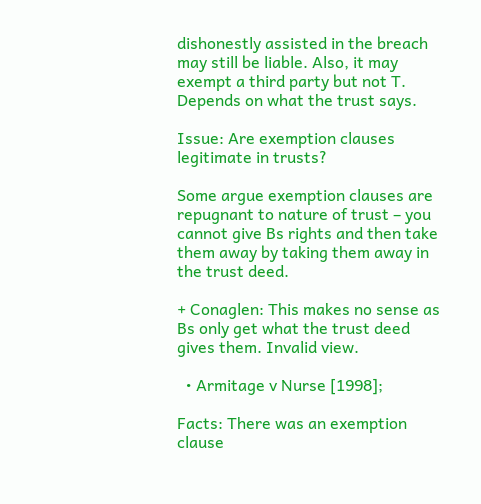dishonestly assisted in the breach may still be liable. Also, it may exempt a third party but not T. Depends on what the trust says.

Issue: Are exemption clauses legitimate in trusts?

Some argue exemption clauses are repugnant to nature of trust – you cannot give Bs rights and then take them away by taking them away in the trust deed.

+ Conaglen: This makes no sense as Bs only get what the trust deed gives them. Invalid view.

  • Armitage v Nurse [1998];

Facts: There was an exemption clause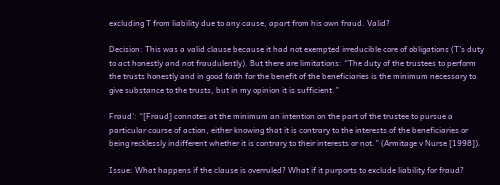excluding T from liability due to any cause, apart from his own fraud. Valid?

Decision: This was a valid clause because it had not exempted irreducible core of obligations (T’s duty to act honestly and not fraudulently). But there are limitations: “The duty of the trustees to perform the trusts honestly and in good faith for the benefit of the beneficiaries is the minimum necessary to give substance to the trusts, but in my opinion it is sufficient.”

Fraud’: “[Fraud] connotes at the minimum an intention on the part of the trustee to pursue a particular course of action, either knowing that it is contrary to the interests of the beneficiaries or being recklessly indifferent whether it is contrary to their interests or not.” (Armitage v Nurse [1998]).

Issue: What happens if the clause is overruled? What if it purports to exclude liability for fraud?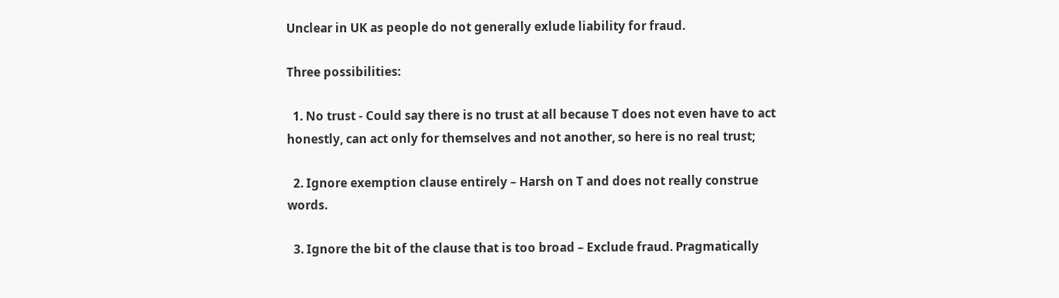Unclear in UK as people do not generally exlude liability for fraud.

Three possibilities:

  1. No trust - Could say there is no trust at all because T does not even have to act honestly, can act only for themselves and not another, so here is no real trust;

  2. Ignore exemption clause entirely – Harsh on T and does not really construe words.

  3. Ignore the bit of the clause that is too broad – Exclude fraud. Pragmatically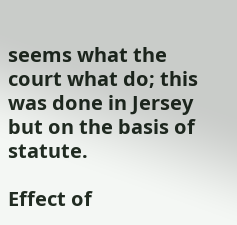seems what the court what do; this was done in Jersey but on the basis of statute.

Effect of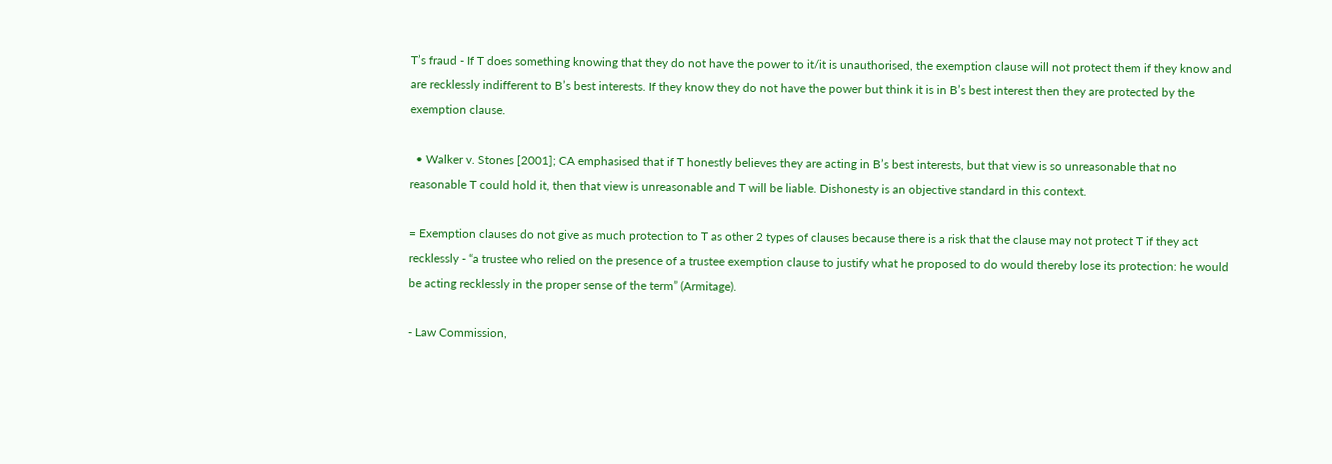T’s fraud - If T does something knowing that they do not have the power to it/it is unauthorised, the exemption clause will not protect them if they know and are recklessly indifferent to B’s best interests. If they know they do not have the power but think it is in B’s best interest then they are protected by the exemption clause.

  • Walker v. Stones [2001]; CA emphasised that if T honestly believes they are acting in B’s best interests, but that view is so unreasonable that no reasonable T could hold it, then that view is unreasonable and T will be liable. Dishonesty is an objective standard in this context.

= Exemption clauses do not give as much protection to T as other 2 types of clauses because there is a risk that the clause may not protect T if they act recklessly - “a trustee who relied on the presence of a trustee exemption clause to justify what he proposed to do would thereby lose its protection: he would be acting recklessly in the proper sense of the term” (Armitage).

- Law Commission,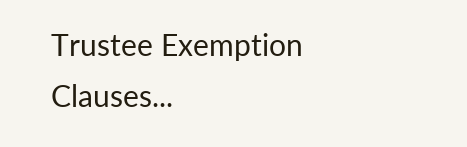Trustee Exemption Clauses...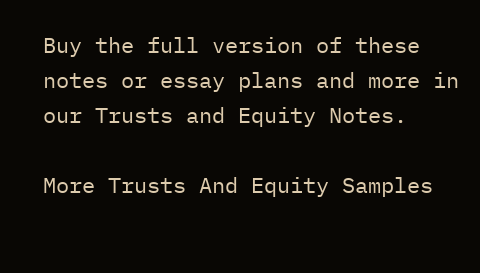Buy the full version of these notes or essay plans and more in our Trusts and Equity Notes.

More Trusts And Equity Samples